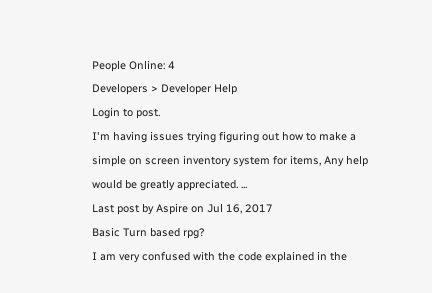People Online: 4
Developers > Developer Help
Login to post.
I'm having issues trying figuring out how to make a simple on screen inventory system for items, Any help would be greatly appreciated. ...
Last post by Aspire on Jul 16, 2017
Basic Turn based rpg?
I am very confused with the code explained in the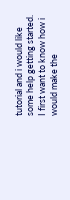tutorial and i would like some help getting started. I first want to know how i would make the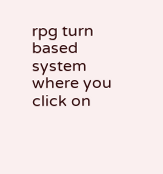rpg turn based system where you click on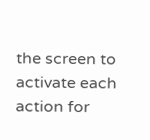the screen to activate each action for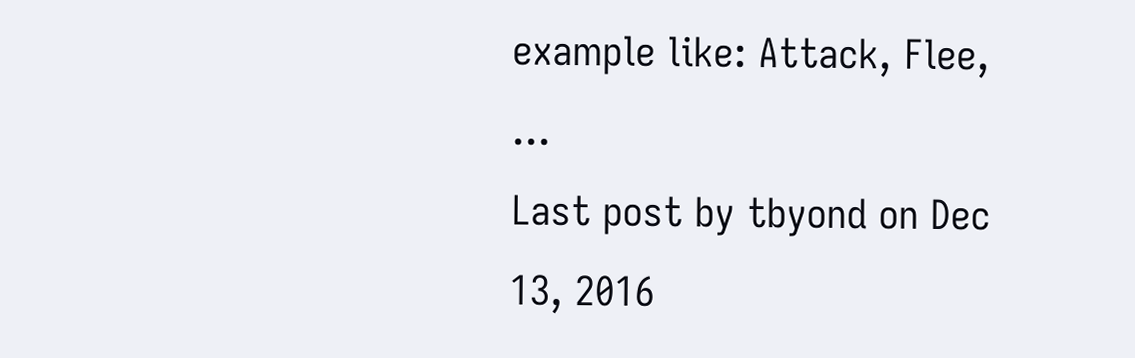example like: Attack, Flee, ...
Last post by tbyond on Dec 13, 2016